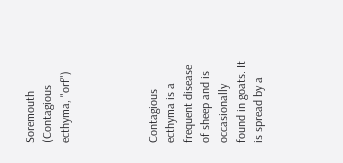Soremouth (Contagious ecthyma, "orf")




Contagious ecthyma is a frequent disease of sheep and is occasionally found in goats. It is spread by a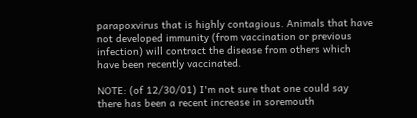parapoxvirus that is highly contagious. Animals that have not developed immunity (from vaccination or previous infection) will contract the disease from others which have been recently vaccinated.

NOTE: (of 12/30/01) I'm not sure that one could say there has been a recent increase in soremouth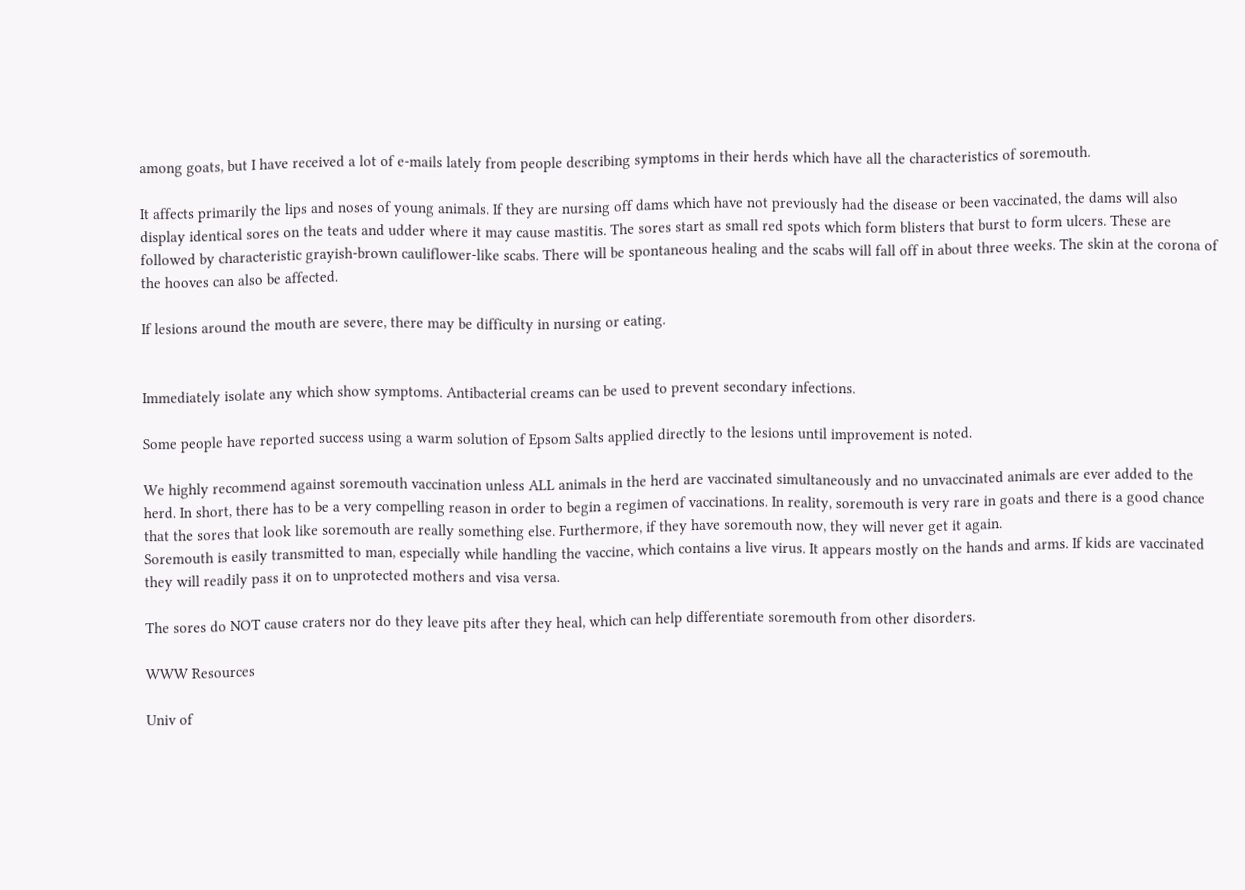among goats, but I have received a lot of e-mails lately from people describing symptoms in their herds which have all the characteristics of soremouth.

It affects primarily the lips and noses of young animals. If they are nursing off dams which have not previously had the disease or been vaccinated, the dams will also display identical sores on the teats and udder where it may cause mastitis. The sores start as small red spots which form blisters that burst to form ulcers. These are followed by characteristic grayish-brown cauliflower-like scabs. There will be spontaneous healing and the scabs will fall off in about three weeks. The skin at the corona of the hooves can also be affected.

If lesions around the mouth are severe, there may be difficulty in nursing or eating.


Immediately isolate any which show symptoms. Antibacterial creams can be used to prevent secondary infections.

Some people have reported success using a warm solution of Epsom Salts applied directly to the lesions until improvement is noted.

We highly recommend against soremouth vaccination unless ALL animals in the herd are vaccinated simultaneously and no unvaccinated animals are ever added to the herd. In short, there has to be a very compelling reason in order to begin a regimen of vaccinations. In reality, soremouth is very rare in goats and there is a good chance that the sores that look like soremouth are really something else. Furthermore, if they have soremouth now, they will never get it again.
Soremouth is easily transmitted to man, especially while handling the vaccine, which contains a live virus. It appears mostly on the hands and arms. If kids are vaccinated they will readily pass it on to unprotected mothers and visa versa.

The sores do NOT cause craters nor do they leave pits after they heal, which can help differentiate soremouth from other disorders.

WWW Resources

Univ of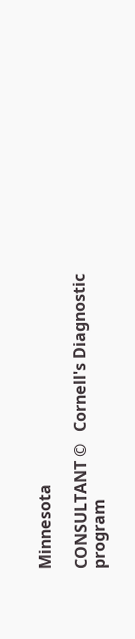Minnesota

CONSULTANT ©   Cornell's Diagnostic program